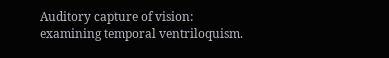Auditory capture of vision: examining temporal ventriloquism.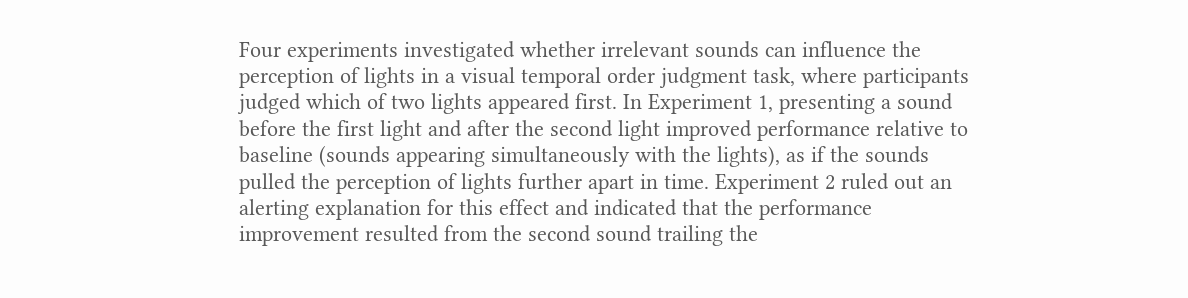Four experiments investigated whether irrelevant sounds can influence the perception of lights in a visual temporal order judgment task, where participants judged which of two lights appeared first. In Experiment 1, presenting a sound before the first light and after the second light improved performance relative to baseline (sounds appearing simultaneously with the lights), as if the sounds pulled the perception of lights further apart in time. Experiment 2 ruled out an alerting explanation for this effect and indicated that the performance improvement resulted from the second sound trailing the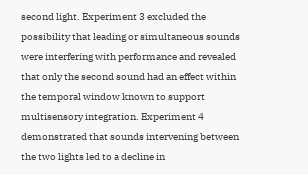second light. Experiment 3 excluded the possibility that leading or simultaneous sounds were interfering with performance and revealed that only the second sound had an effect within the temporal window known to support multisensory integration. Experiment 4 demonstrated that sounds intervening between the two lights led to a decline in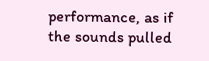performance, as if the sounds pulled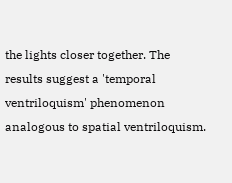the lights closer together. The results suggest a 'temporal ventriloquism' phenomenon analogous to spatial ventriloquism.